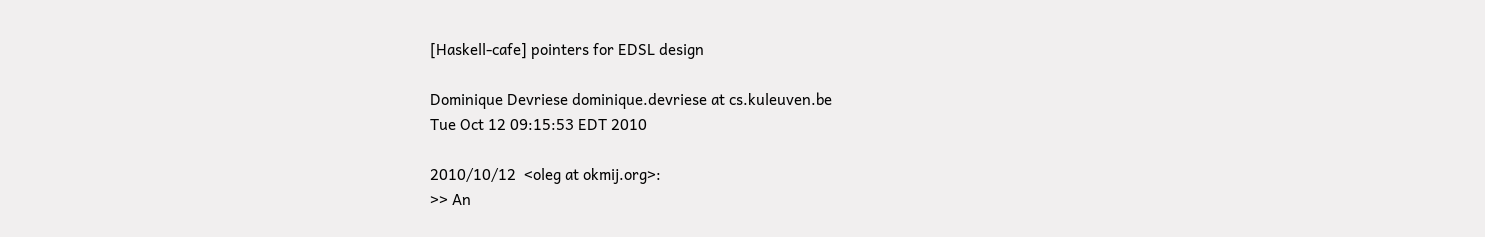[Haskell-cafe] pointers for EDSL design

Dominique Devriese dominique.devriese at cs.kuleuven.be
Tue Oct 12 09:15:53 EDT 2010

2010/10/12  <oleg at okmij.org>:
>> An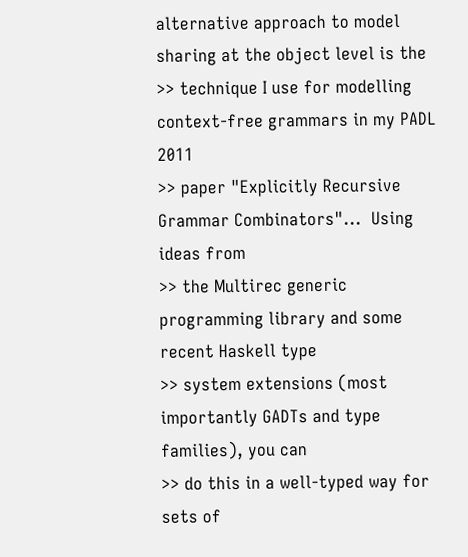alternative approach to model sharing at the object level is the
>> technique I use for modelling context-free grammars in my PADL 2011
>> paper "Explicitly Recursive Grammar Combinators"...  Using ideas from
>> the Multirec generic programming library and some recent Haskell type
>> system extensions (most importantly GADTs and type families), you can
>> do this in a well-typed way for sets of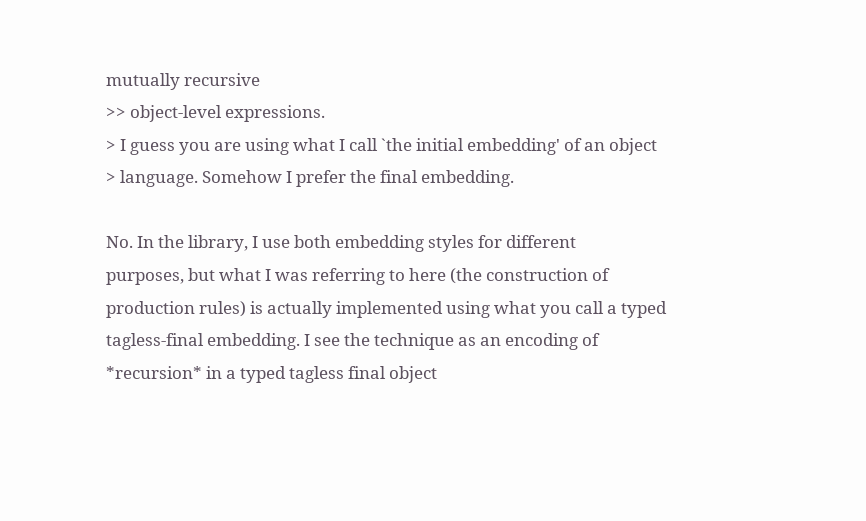mutually recursive
>> object-level expressions.
> I guess you are using what I call `the initial embedding' of an object
> language. Somehow I prefer the final embedding.

No. In the library, I use both embedding styles for different
purposes, but what I was referring to here (the construction of
production rules) is actually implemented using what you call a typed
tagless-final embedding. I see the technique as an encoding of
*recursion* in a typed tagless final object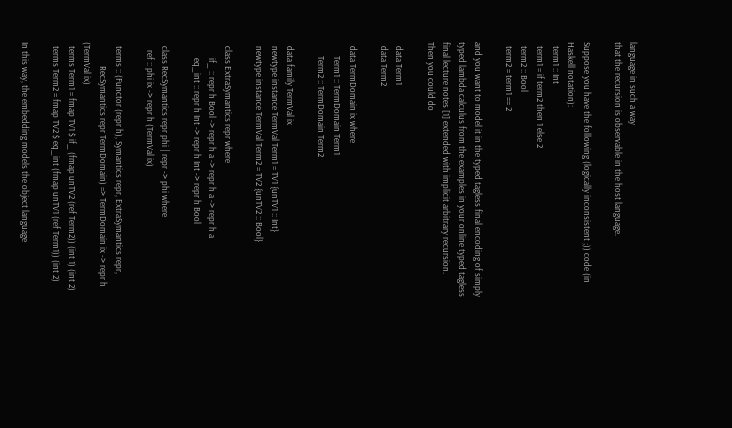language in such a way
that the recursion is observable in the host language.

Suppose you have the following (logically inconsistent ;)) code (in
Haskell notation):
  term1 :: Int
  term1 = if term2 then 1 else 2
  term2 :: Bool
  term2 = term1 == 2

and you want to model it in the typed tagless final encoding of simply
typed lambda calculus from the examples in your online typed tagless
final lecture notes [1] extended with implicit arbitrary recursion.
Then you could do

  data Term1
  data Term2

  data TermDomain ix where
       Term1 :: TermDomain Term1
       Term2 :: TermDomain Term2

  data family TermVal ix
  newtype instance TermVal Term1 = TV1 {unTV1 :: Int}
  newtype instance TermVal Term2 = TV2 {unTV2 :: Bool}

  class ExtraSymantics repr where
        if_ :: repr h Bool -> repr h a -> repr h a -> repr h a
        eq_int :: repr h Int -> repr h Int -> repr h Bool

  class RecSymantics repr phi | repr -> phi where
    ref :: phi ix -> repr h (TermVal ix)

  terms :: (Functor (repr h), Symantics repr, ExtraSymantics repr,
            RecSymantics repr TermDomain) => TermDomain ix -> repr h
(TermVal ix)
  terms Term1 = fmap TV1 $ if_ (fmap unTV2 (ref Term2)) (int 1) (int 2)
  terms Term2 = fmap TV2 $ eq_int (fmap unTV1 (ref Term1)) (int 2)

In this way, the embedding models the object language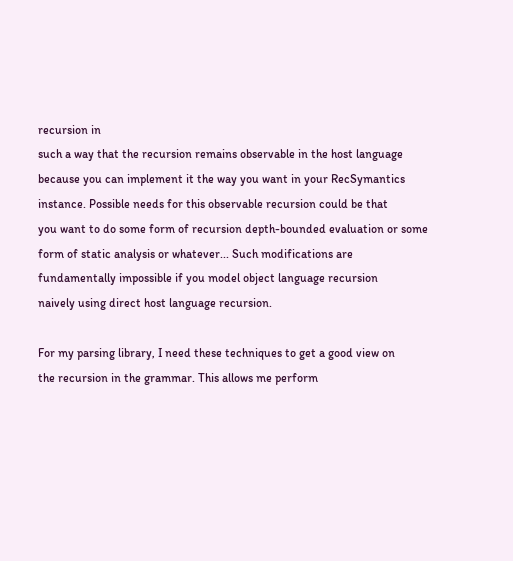recursion in
such a way that the recursion remains observable in the host language
because you can implement it the way you want in your RecSymantics
instance. Possible needs for this observable recursion could be that
you want to do some form of recursion depth-bounded evaluation or some
form of static analysis or whatever... Such modifications are
fundamentally impossible if you model object language recursion
naively using direct host language recursion.

For my parsing library, I need these techniques to get a good view on
the recursion in the grammar. This allows me perform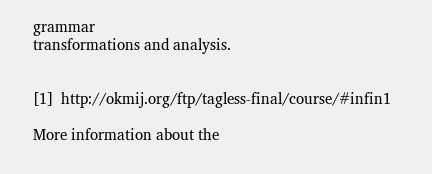grammar
transformations and analysis.


[1]  http://okmij.org/ftp/tagless-final/course/#infin1

More information about the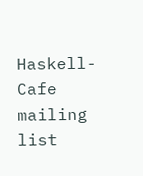Haskell-Cafe mailing list